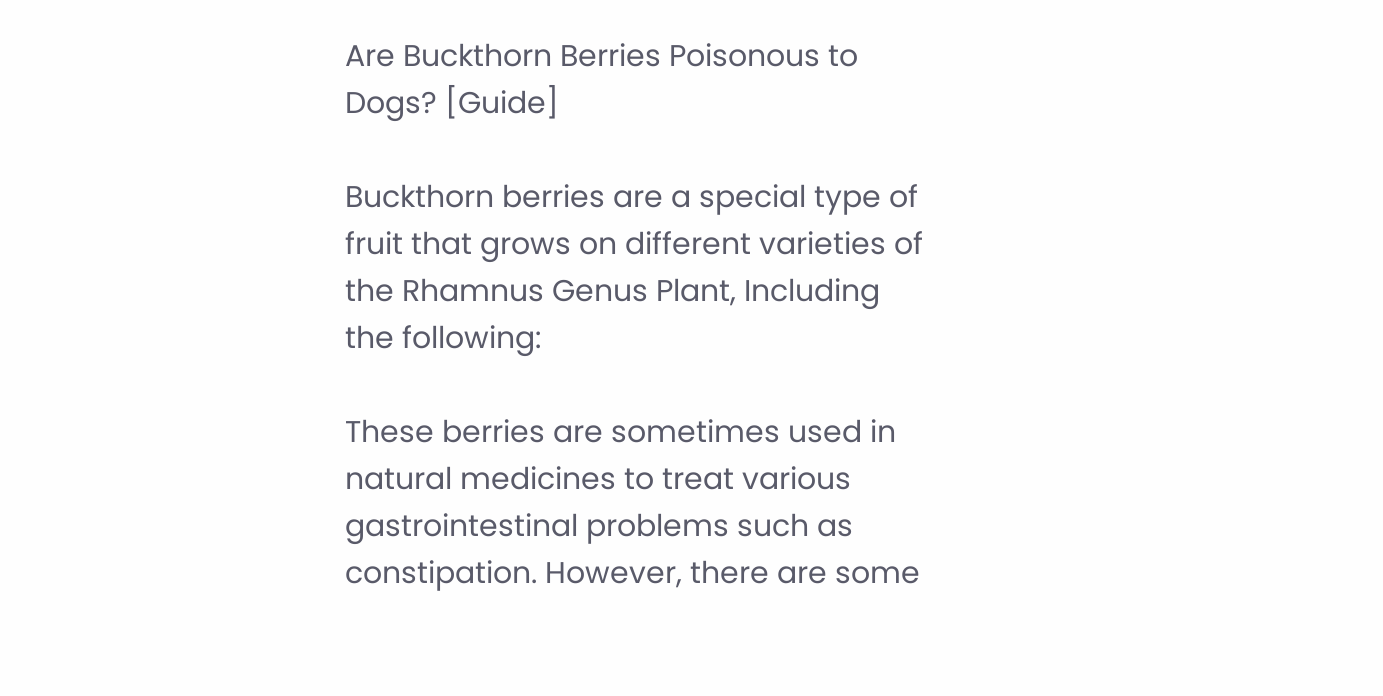Are Buckthorn Berries Poisonous to Dogs? [Guide]

Buckthorn berries are a special type of fruit that grows on different varieties of the Rhamnus Genus Plant, Including the following:

These berries are sometimes used in natural medicines to treat various gastrointestinal problems such as constipation. However, there are some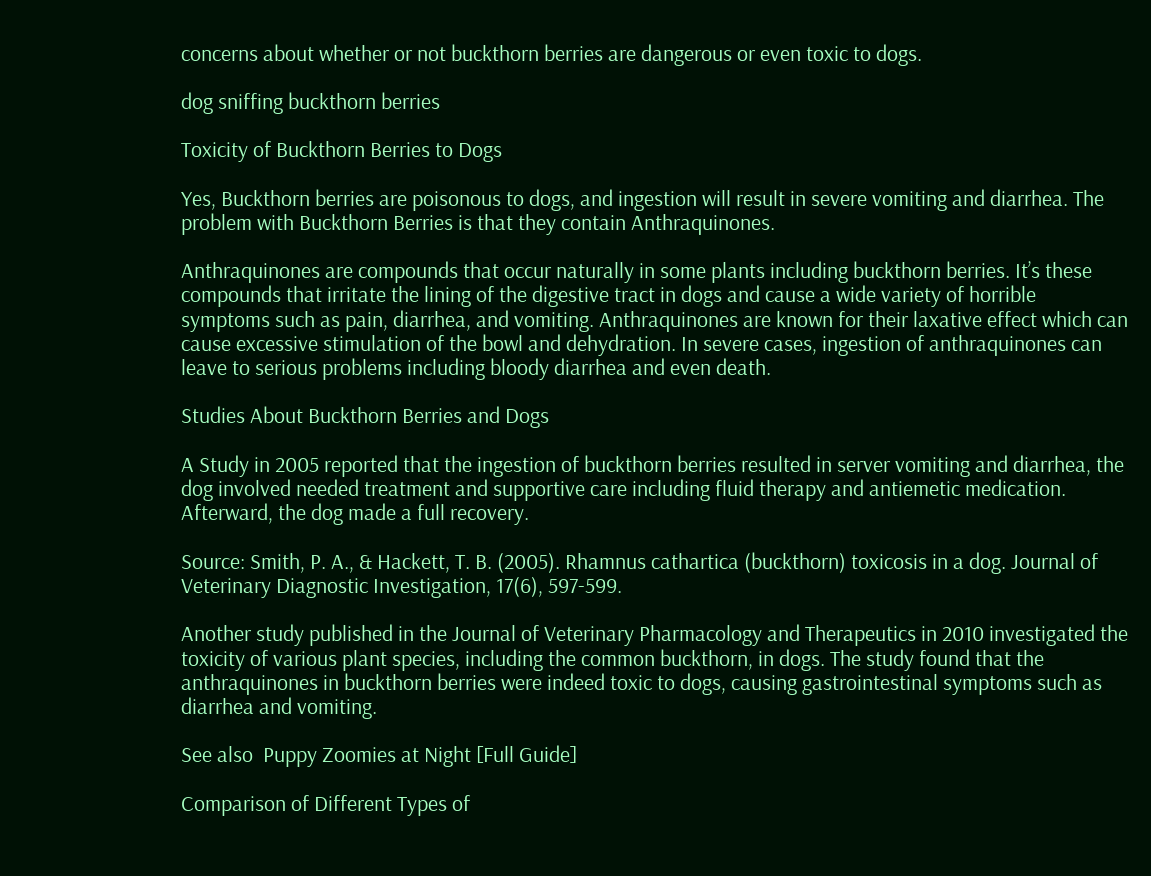concerns about whether or not buckthorn berries are dangerous or even toxic to dogs.

dog sniffing buckthorn berries

Toxicity of Buckthorn Berries to Dogs

Yes, Buckthorn berries are poisonous to dogs, and ingestion will result in severe vomiting and diarrhea. The problem with Buckthorn Berries is that they contain Anthraquinones.

Anthraquinones are compounds that occur naturally in some plants including buckthorn berries. It’s these compounds that irritate the lining of the digestive tract in dogs and cause a wide variety of horrible symptoms such as pain, diarrhea, and vomiting. Anthraquinones are known for their laxative effect which can cause excessive stimulation of the bowl and dehydration. In severe cases, ingestion of anthraquinones can leave to serious problems including bloody diarrhea and even death.

Studies About Buckthorn Berries and Dogs

A Study in 2005 reported that the ingestion of buckthorn berries resulted in server vomiting and diarrhea, the dog involved needed treatment and supportive care including fluid therapy and antiemetic medication. Afterward, the dog made a full recovery.

Source: Smith, P. A., & Hackett, T. B. (2005). Rhamnus cathartica (buckthorn) toxicosis in a dog. Journal of Veterinary Diagnostic Investigation, 17(6), 597-599.

Another study published in the Journal of Veterinary Pharmacology and Therapeutics in 2010 investigated the toxicity of various plant species, including the common buckthorn, in dogs. The study found that the anthraquinones in buckthorn berries were indeed toxic to dogs, causing gastrointestinal symptoms such as diarrhea and vomiting.

See also  Puppy Zoomies at Night [Full Guide]

Comparison of Different Types of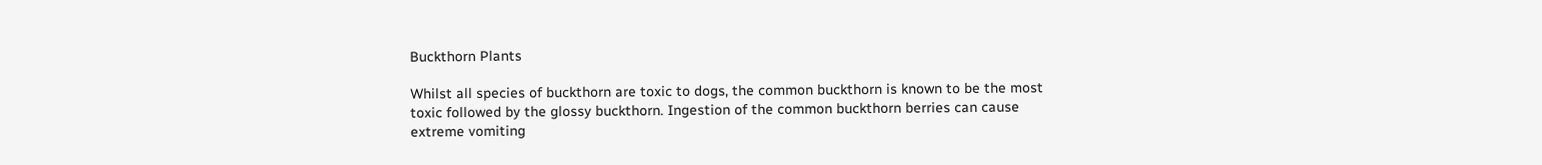Buckthorn Plants

Whilst all species of buckthorn are toxic to dogs, the common buckthorn is known to be the most toxic followed by the glossy buckthorn. Ingestion of the common buckthorn berries can cause extreme vomiting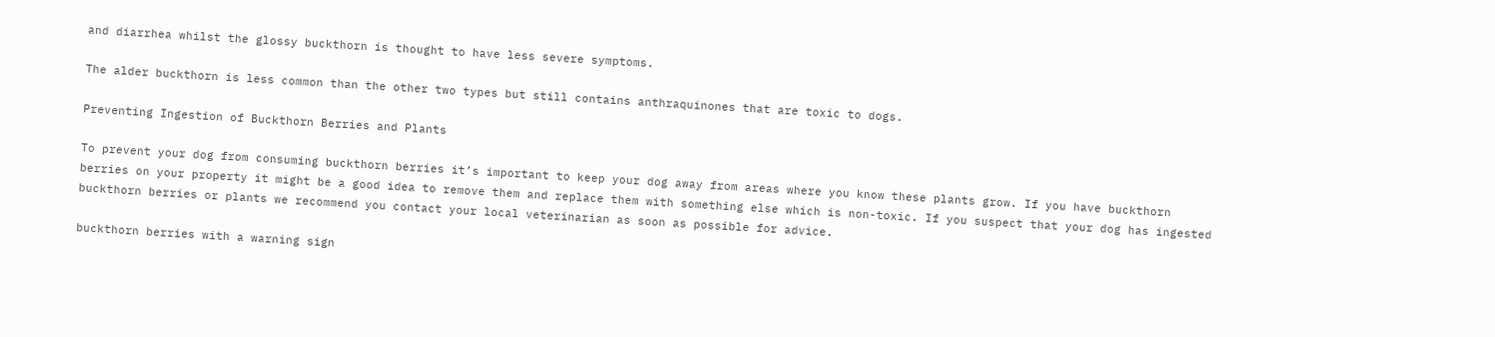and diarrhea whilst the glossy buckthorn is thought to have less severe symptoms.

The alder buckthorn is less common than the other two types but still contains anthraquinones that are toxic to dogs.

Preventing Ingestion of Buckthorn Berries and Plants

To prevent your dog from consuming buckthorn berries it’s important to keep your dog away from areas where you know these plants grow. If you have buckthorn berries on your property it might be a good idea to remove them and replace them with something else which is non-toxic. If you suspect that your dog has ingested buckthorn berries or plants we recommend you contact your local veterinarian as soon as possible for advice.

buckthorn berries with a warning sign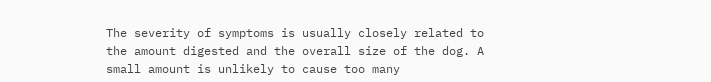The severity of symptoms is usually closely related to the amount digested and the overall size of the dog. A small amount is unlikely to cause too many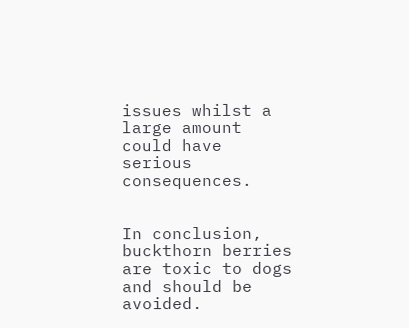issues whilst a large amount could have serious consequences.


In conclusion, buckthorn berries are toxic to dogs and should be avoided.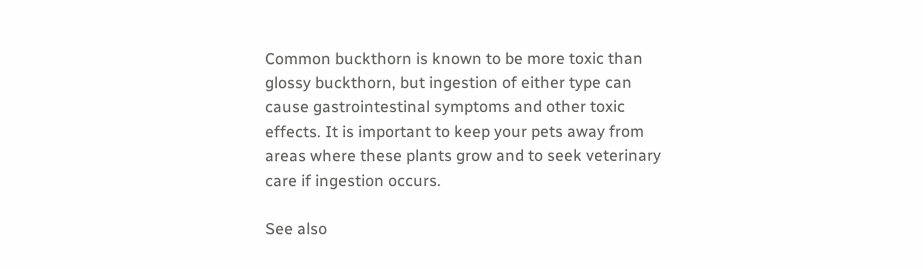Common buckthorn is known to be more toxic than glossy buckthorn, but ingestion of either type can cause gastrointestinal symptoms and other toxic effects. It is important to keep your pets away from areas where these plants grow and to seek veterinary care if ingestion occurs.

See also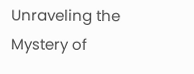Unraveling the Mystery of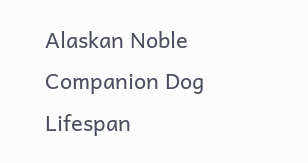Alaskan Noble Companion Dog Lifespan